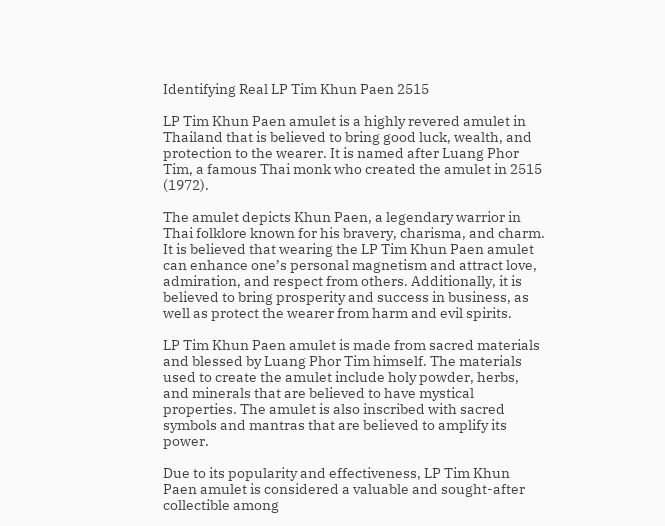Identifying Real LP Tim Khun Paen 2515

LP Tim Khun Paen amulet is a highly revered amulet in Thailand that is believed to bring good luck, wealth, and protection to the wearer. It is named after Luang Phor Tim, a famous Thai monk who created the amulet in 2515 (1972).

The amulet depicts Khun Paen, a legendary warrior in Thai folklore known for his bravery, charisma, and charm. It is believed that wearing the LP Tim Khun Paen amulet can enhance one’s personal magnetism and attract love, admiration, and respect from others. Additionally, it is believed to bring prosperity and success in business, as well as protect the wearer from harm and evil spirits.

LP Tim Khun Paen amulet is made from sacred materials and blessed by Luang Phor Tim himself. The materials used to create the amulet include holy powder, herbs, and minerals that are believed to have mystical properties. The amulet is also inscribed with sacred symbols and mantras that are believed to amplify its power.

Due to its popularity and effectiveness, LP Tim Khun Paen amulet is considered a valuable and sought-after collectible among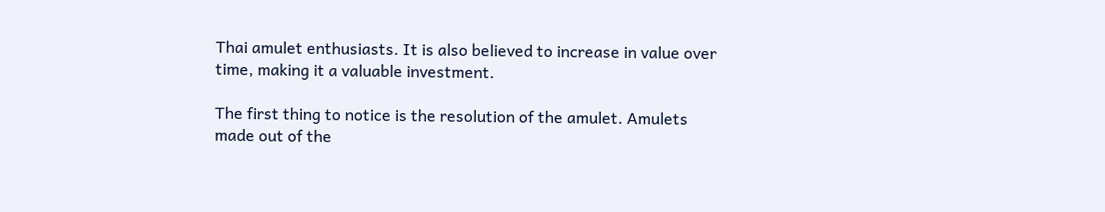Thai amulet enthusiasts. It is also believed to increase in value over time, making it a valuable investment.

The first thing to notice is the resolution of the amulet. Amulets made out of the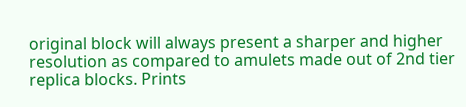original block will always present a sharper and higher resolution as compared to amulets made out of 2nd tier replica blocks. Prints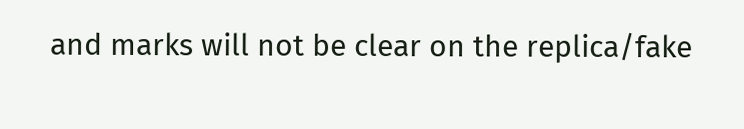and marks will not be clear on the replica/fake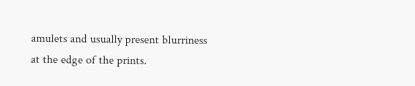amulets and usually present blurriness at the edge of the prints.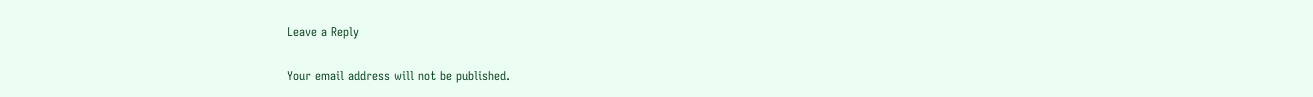Leave a Reply

Your email address will not be published.